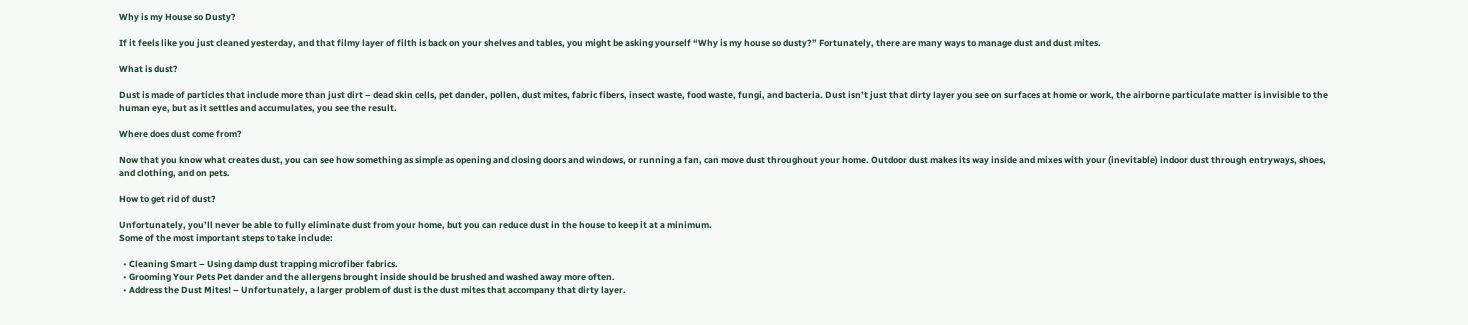Why is my House so Dusty?

If it feels like you just cleaned yesterday, and that filmy layer of filth is back on your shelves and tables, you might be asking yourself “Why is my house so dusty?” Fortunately, there are many ways to manage dust and dust mites.

What is dust?

Dust is made of particles that include more than just dirt – dead skin cells, pet dander, pollen, dust mites, fabric fibers, insect waste, food waste, fungi, and bacteria. Dust isn’t just that dirty layer you see on surfaces at home or work, the airborne particulate matter is invisible to the human eye, but as it settles and accumulates, you see the result.

Where does dust come from?

Now that you know what creates dust, you can see how something as simple as opening and closing doors and windows, or running a fan, can move dust throughout your home. Outdoor dust makes its way inside and mixes with your (inevitable) indoor dust through entryways, shoes, and clothing, and on pets.

How to get rid of dust?

Unfortunately, you’ll never be able to fully eliminate dust from your home, but you can reduce dust in the house to keep it at a minimum.
Some of the most important steps to take include:

  • Cleaning Smart – Using damp dust trapping microfiber fabrics.
  • Grooming Your Pets Pet dander and the allergens brought inside should be brushed and washed away more often.
  • Address the Dust Mites! – Unfortunately, a larger problem of dust is the dust mites that accompany that dirty layer.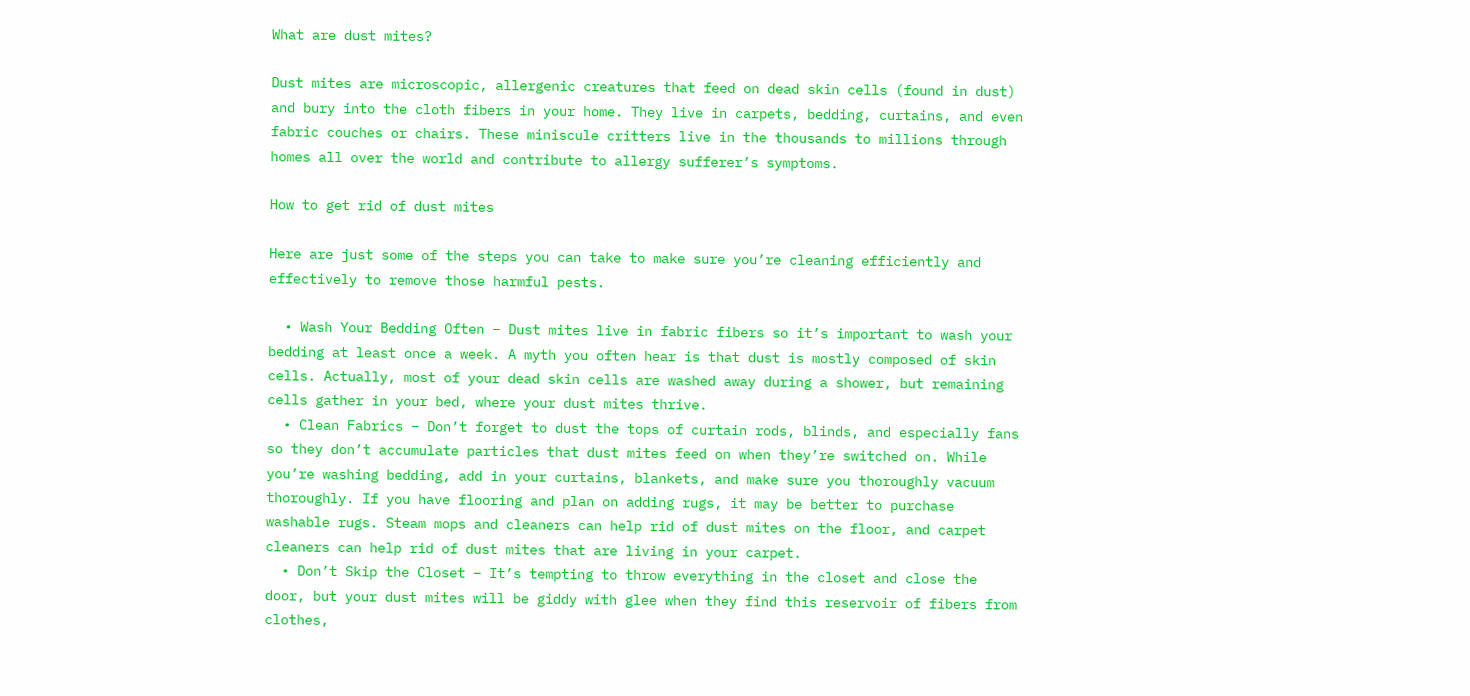What are dust mites?

Dust mites are microscopic, allergenic creatures that feed on dead skin cells (found in dust) and bury into the cloth fibers in your home. They live in carpets, bedding, curtains, and even fabric couches or chairs. These miniscule critters live in the thousands to millions through homes all over the world and contribute to allergy sufferer’s symptoms.

How to get rid of dust mites

Here are just some of the steps you can take to make sure you’re cleaning efficiently and effectively to remove those harmful pests.

  • Wash Your Bedding Often – Dust mites live in fabric fibers so it’s important to wash your bedding at least once a week. A myth you often hear is that dust is mostly composed of skin cells. Actually, most of your dead skin cells are washed away during a shower, but remaining cells gather in your bed, where your dust mites thrive.
  • Clean Fabrics – Don’t forget to dust the tops of curtain rods, blinds, and especially fans so they don’t accumulate particles that dust mites feed on when they’re switched on. While you’re washing bedding, add in your curtains, blankets, and make sure you thoroughly vacuum thoroughly. If you have flooring and plan on adding rugs, it may be better to purchase washable rugs. Steam mops and cleaners can help rid of dust mites on the floor, and carpet cleaners can help rid of dust mites that are living in your carpet.
  • Don’t Skip the Closet – It’s tempting to throw everything in the closet and close the door, but your dust mites will be giddy with glee when they find this reservoir of fibers from clothes,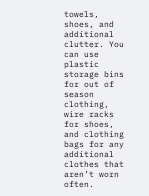towels, shoes, and additional clutter. You can use plastic storage bins for out of season clothing, wire racks for shoes, and clothing bags for any additional clothes that aren’t worn often.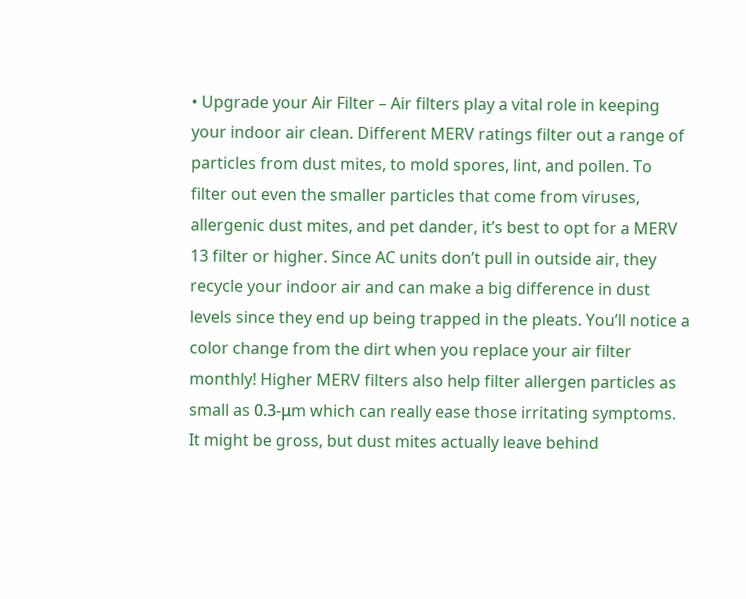• Upgrade your Air Filter – Air filters play a vital role in keeping your indoor air clean. Different MERV ratings filter out a range of particles from dust mites, to mold spores, lint, and pollen. To filter out even the smaller particles that come from viruses, allergenic dust mites, and pet dander, it’s best to opt for a MERV 13 filter or higher. Since AC units don’t pull in outside air, they recycle your indoor air and can make a big difference in dust levels since they end up being trapped in the pleats. You’ll notice a color change from the dirt when you replace your air filter monthly! Higher MERV filters also help filter allergen particles as small as 0.3-μm which can really ease those irritating symptoms. It might be gross, but dust mites actually leave behind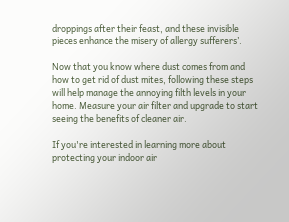droppings after their feast, and these invisible pieces enhance the misery of allergy sufferers’.

Now that you know where dust comes from and how to get rid of dust mites, following these steps will help manage the annoying filth levels in your home. Measure your air filter and upgrade to start seeing the benefits of cleaner air.

If you're interested in learning more about protecting your indoor air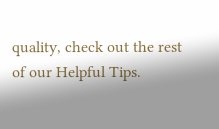quality, check out the rest of our Helpful Tips.